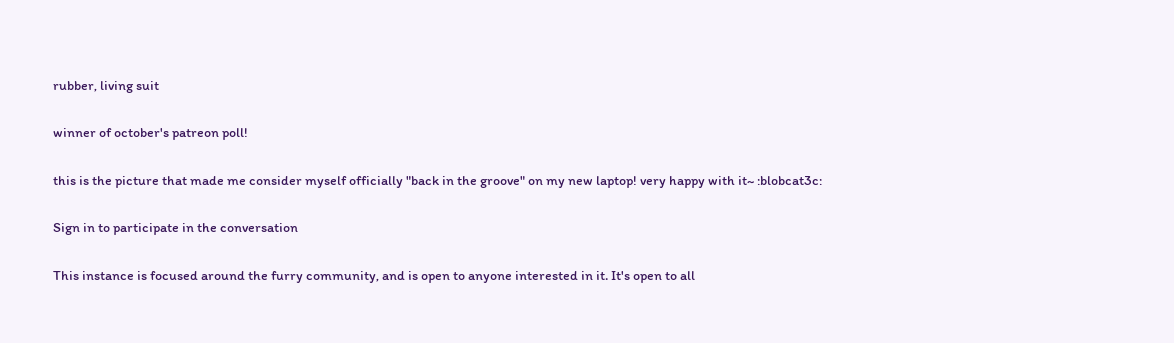rubber, living suit

winner of october's patreon poll!

this is the picture that made me consider myself officially "back in the groove" on my new laptop! very happy with it~ :blobcat3c:

Sign in to participate in the conversation

This instance is focused around the furry community, and is open to anyone interested in it. It's open to all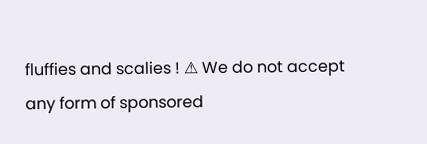fluffies and scalies ! ⚠ We do not accept any form of sponsored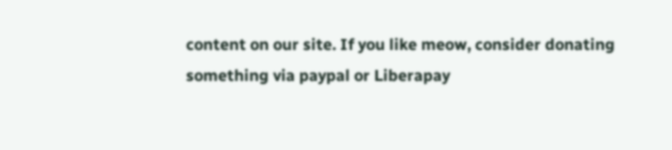content on our site. If you like meow, consider donating something via paypal or Liberapay